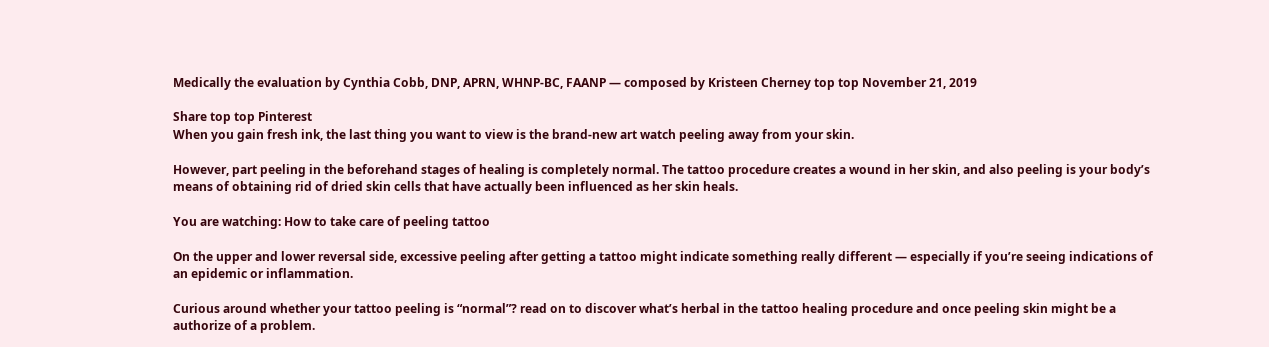Medically the evaluation by Cynthia Cobb, DNP, APRN, WHNP-BC, FAANP — composed by Kristeen Cherney top top November 21, 2019

Share top top Pinterest
When you gain fresh ink, the last thing you want to view is the brand-new art watch peeling away from your skin.

However, part peeling in the beforehand stages of healing is completely normal. The tattoo procedure creates a wound in her skin, and also peeling is your body’s means of obtaining rid of dried skin cells that have actually been influenced as her skin heals.

You are watching: How to take care of peeling tattoo

On the upper and lower reversal side, excessive peeling after getting a tattoo might indicate something really different — especially if you’re seeing indications of an epidemic or inflammation.

Curious around whether your tattoo peeling is “normal”? read on to discover what’s herbal in the tattoo healing procedure and once peeling skin might be a authorize of a problem.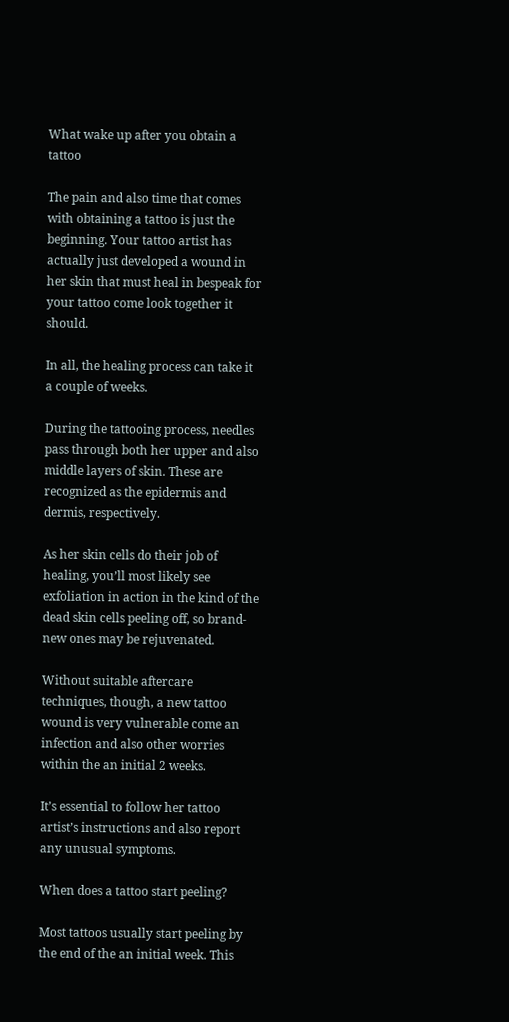What wake up after you obtain a tattoo

The pain and also time that comes with obtaining a tattoo is just the beginning. Your tattoo artist has actually just developed a wound in her skin that must heal in bespeak for your tattoo come look together it should.

In all, the healing process can take it a couple of weeks.

During the tattooing process, needles pass through both her upper and also middle layers of skin. These are recognized as the epidermis and dermis, respectively.

As her skin cells do their job of healing, you’ll most likely see exfoliation in action in the kind of the dead skin cells peeling off, so brand-new ones may be rejuvenated.

Without suitable aftercare techniques, though, a new tattoo wound is very vulnerable come an infection and also other worries within the an initial 2 weeks.

It’s essential to follow her tattoo artist’s instructions and also report any unusual symptoms.

When does a tattoo start peeling?

Most tattoos usually start peeling by the end of the an initial week. This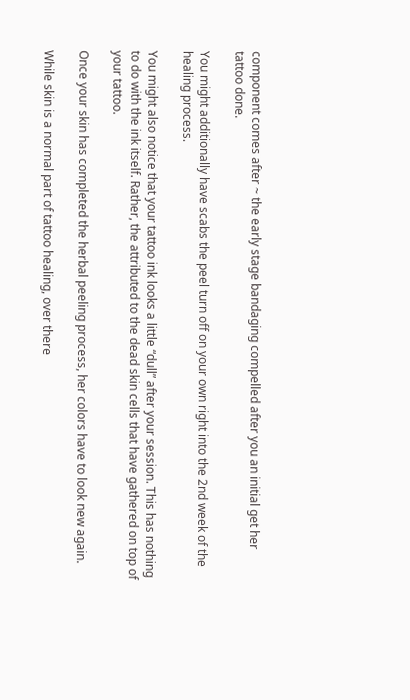component comes after ~ the early stage bandaging compelled after you an initial get her tattoo done.

You might additionally have scabs the peel turn off on your own right into the 2nd week of the healing process.

You might also notice that your tattoo ink looks a little “dull” after your session. This has nothing to do with the ink itself. Rather, the attributed to the dead skin cells that have gathered on top of your tattoo.

Once your skin has completed the herbal peeling process, her colors have to look new again.

While skin is a normal part of tattoo healing, over there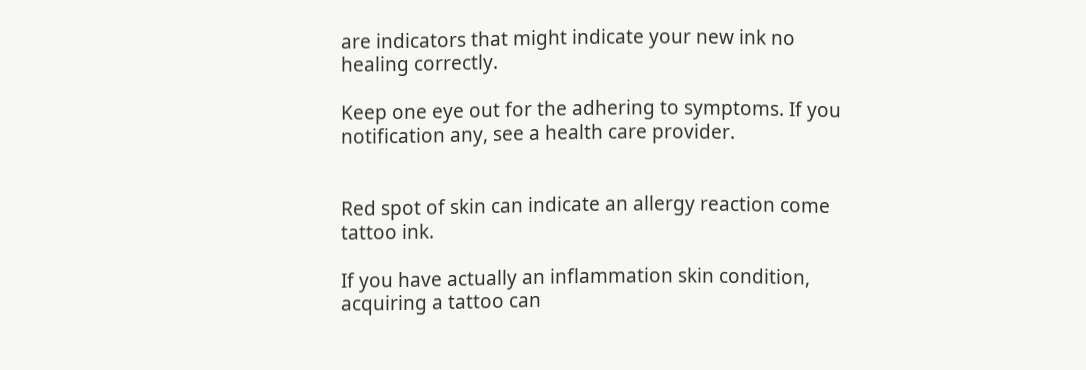are indicators that might indicate your new ink no healing correctly.

Keep one eye out for the adhering to symptoms. If you notification any, see a health care provider.


Red spot of skin can indicate an allergy reaction come tattoo ink.

If you have actually an inflammation skin condition, acquiring a tattoo can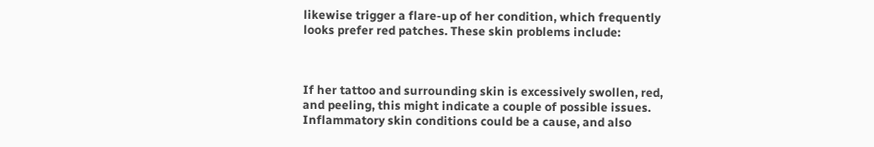likewise trigger a flare-up of her condition, which frequently looks prefer red patches. These skin problems include:



If her tattoo and surrounding skin is excessively swollen, red, and peeling, this might indicate a couple of possible issues. Inflammatory skin conditions could be a cause, and also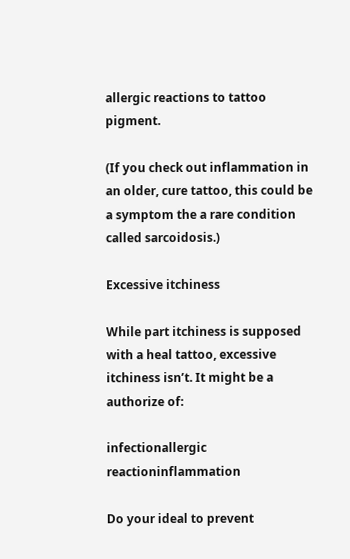allergic reactions to tattoo pigment.

(If you check out inflammation in an older, cure tattoo, this could be a symptom the a rare condition called sarcoidosis.)

Excessive itchiness

While part itchiness is supposed with a heal tattoo, excessive itchiness isn’t. It might be a authorize of:

infectionallergic reactioninflammation

Do your ideal to prevent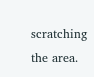scratching the area.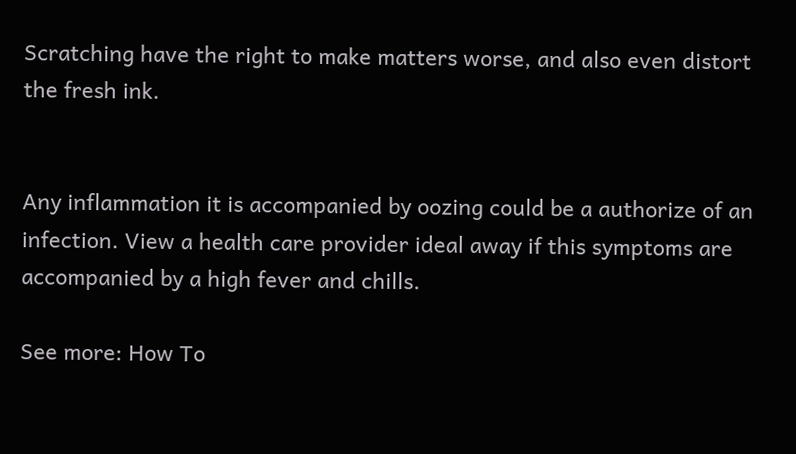Scratching have the right to make matters worse, and also even distort the fresh ink.


Any inflammation it is accompanied by oozing could be a authorize of an infection. View a health care provider ideal away if this symptoms are accompanied by a high fever and chills.

See more: How To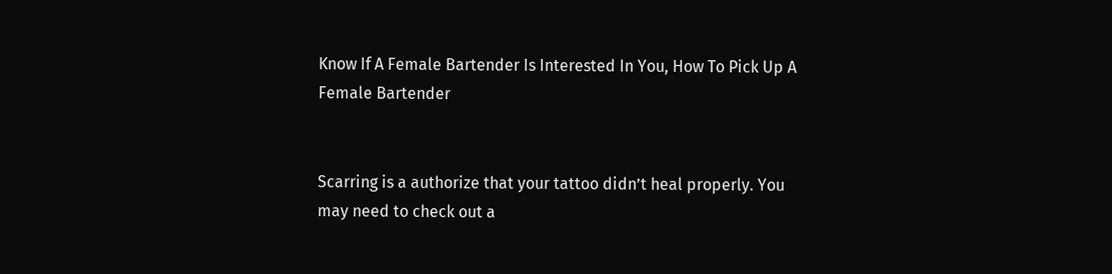Know If A Female Bartender Is Interested In You, How To Pick Up A Female Bartender


Scarring is a authorize that your tattoo didn’t heal properly. You may need to check out a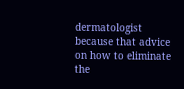dermatologist because that advice on how to eliminate the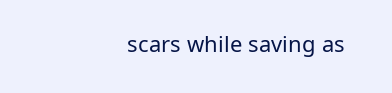scars while saving as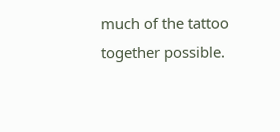much of the tattoo together possible.